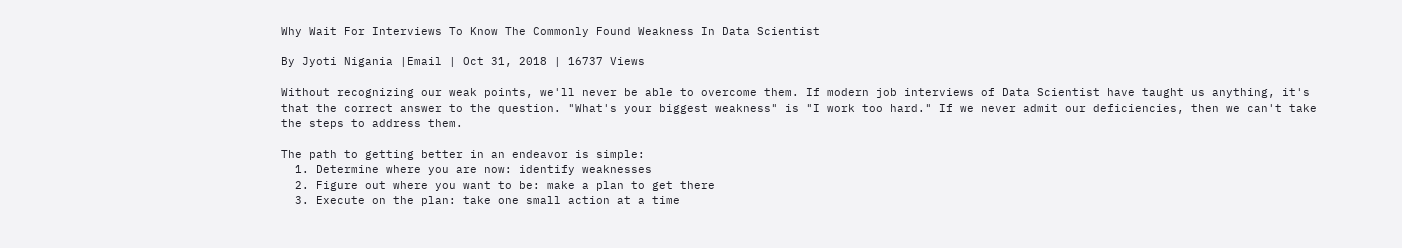Why Wait For Interviews To Know The Commonly Found Weakness In Data Scientist

By Jyoti Nigania |Email | Oct 31, 2018 | 16737 Views

Without recognizing our weak points, we'll never be able to overcome them. If modern job interviews of Data Scientist have taught us anything, it's that the correct answer to the question. "What's your biggest weakness" is "I work too hard." If we never admit our deficiencies, then we can't take the steps to address them.

The path to getting better in an endeavor is simple:
  1. Determine where you are now: identify weaknesses
  2. Figure out where you want to be: make a plan to get there
  3. Execute on the plan: take one small action at a time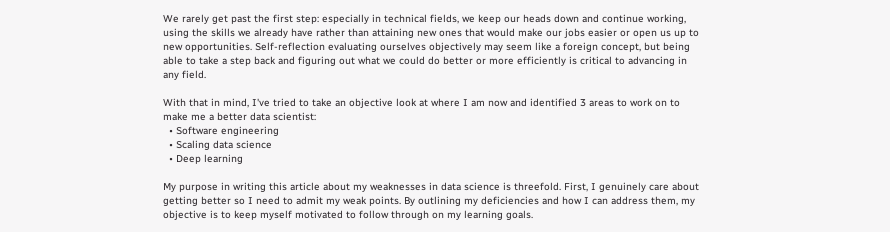We rarely get past the first step: especially in technical fields, we keep our heads down and continue working, using the skills we already have rather than attaining new ones that would make our jobs easier or open us up to new opportunities. Self-reflection evaluating ourselves objectively may seem like a foreign concept, but being able to take a step back and figuring out what we could do better or more efficiently is critical to advancing in any field.

With that in mind, I've tried to take an objective look at where I am now and identified 3 areas to work on to make me a better data scientist:
  • Software engineering
  • Scaling data science
  • Deep learning

My purpose in writing this article about my weaknesses in data science is threefold. First, I genuinely care about getting better so I need to admit my weak points. By outlining my deficiencies and how I can address them, my objective is to keep myself motivated to follow through on my learning goals.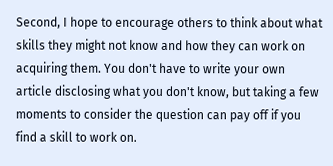Second, I hope to encourage others to think about what skills they might not know and how they can work on acquiring them. You don't have to write your own article disclosing what you don't know, but taking a few moments to consider the question can pay off if you find a skill to work on.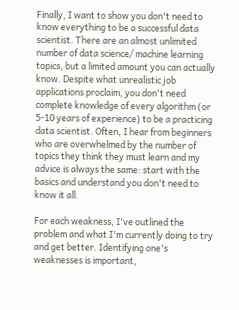Finally, I want to show you don't need to know everything to be a successful data scientist. There are an almost unlimited number of data science/ machine learning topics, but a limited amount you can actually know. Despite what unrealistic job applications proclaim, you don't need complete knowledge of every algorithm (or 5-10 years of experience) to be a practicing data scientist. Often, I hear from beginners who are overwhelmed by the number of topics they think they must learn and my advice is always the same: start with the basics and understand you don't need to know it all.

For each weakness, I've outlined the problem and what I'm currently doing to try and get better. Identifying one's weaknesses is important,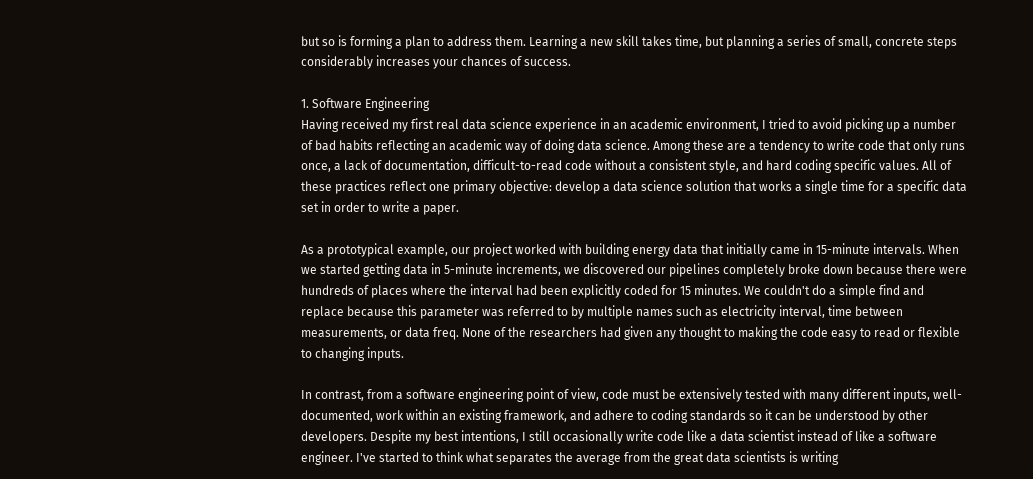but so is forming a plan to address them. Learning a new skill takes time, but planning a series of small, concrete steps considerably increases your chances of success.

1. Software Engineering
Having received my first real data science experience in an academic environment, I tried to avoid picking up a number of bad habits reflecting an academic way of doing data science. Among these are a tendency to write code that only runs once, a lack of documentation, difficult-to-read code without a consistent style, and hard coding specific values. All of these practices reflect one primary objective: develop a data science solution that works a single time for a specific data set in order to write a paper.

As a prototypical example, our project worked with building energy data that initially came in 15-minute intervals. When we started getting data in 5-minute increments, we discovered our pipelines completely broke down because there were hundreds of places where the interval had been explicitly coded for 15 minutes. We couldn't do a simple find and replace because this parameter was referred to by multiple names such as electricity interval, time between measurements, or data freq. None of the researchers had given any thought to making the code easy to read or flexible to changing inputs.

In contrast, from a software engineering point of view, code must be extensively tested with many different inputs, well-documented, work within an existing framework, and adhere to coding standards so it can be understood by other developers. Despite my best intentions, I still occasionally write code like a data scientist instead of like a software engineer. I've started to think what separates the average from the great data scientists is writing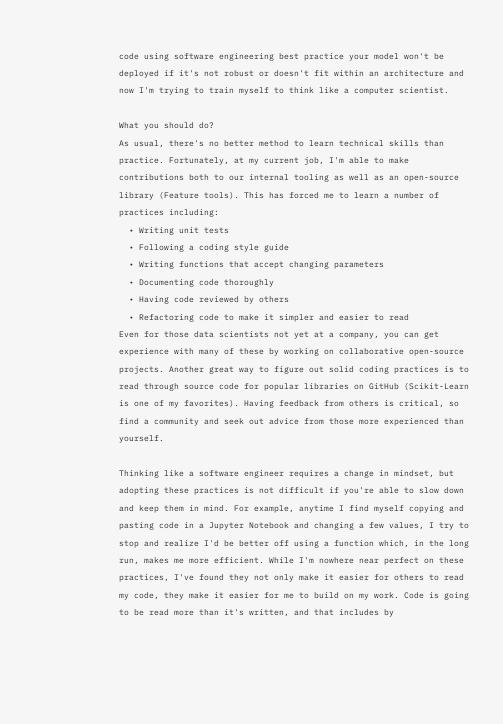code using software engineering best practice your model won't be deployed if it's not robust or doesn't fit within an architecture and now I'm trying to train myself to think like a computer scientist.

What you should do?
As usual, there's no better method to learn technical skills than practice. Fortunately, at my current job, I'm able to make contributions both to our internal tooling as well as an open-source library (Feature tools). This has forced me to learn a number of practices including:
  • Writing unit tests
  • Following a coding style guide
  • Writing functions that accept changing parameters
  • Documenting code thoroughly
  • Having code reviewed by others
  • Refactoring code to make it simpler and easier to read
Even for those data scientists not yet at a company, you can get experience with many of these by working on collaborative open-source projects. Another great way to figure out solid coding practices is to read through source code for popular libraries on GitHub (Scikit-Learn is one of my favorites). Having feedback from others is critical, so find a community and seek out advice from those more experienced than yourself.

Thinking like a software engineer requires a change in mindset, but adopting these practices is not difficult if you're able to slow down and keep them in mind. For example, anytime I find myself copying and pasting code in a Jupyter Notebook and changing a few values, I try to stop and realize I'd be better off using a function which, in the long run, makes me more efficient. While I'm nowhere near perfect on these practices, I've found they not only make it easier for others to read my code, they make it easier for me to build on my work. Code is going to be read more than it's written, and that includes by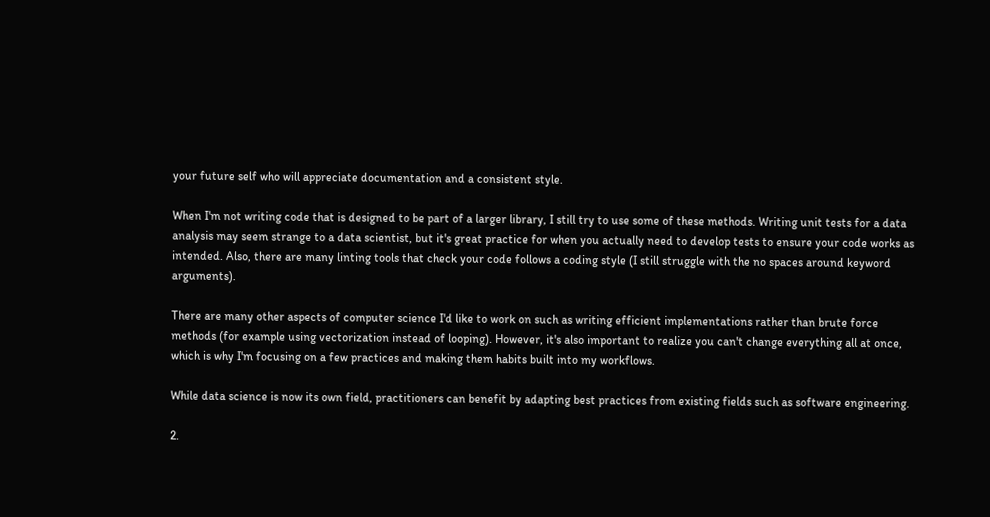your future self who will appreciate documentation and a consistent style.

When I'm not writing code that is designed to be part of a larger library, I still try to use some of these methods. Writing unit tests for a data analysis may seem strange to a data scientist, but it's great practice for when you actually need to develop tests to ensure your code works as intended. Also, there are many linting tools that check your code follows a coding style (I still struggle with the no spaces around keyword arguments).

There are many other aspects of computer science I'd like to work on such as writing efficient implementations rather than brute force methods (for example using vectorization instead of looping). However, it's also important to realize you can't change everything all at once, which is why I'm focusing on a few practices and making them habits built into my workflows.

While data science is now its own field, practitioners can benefit by adapting best practices from existing fields such as software engineering.

2.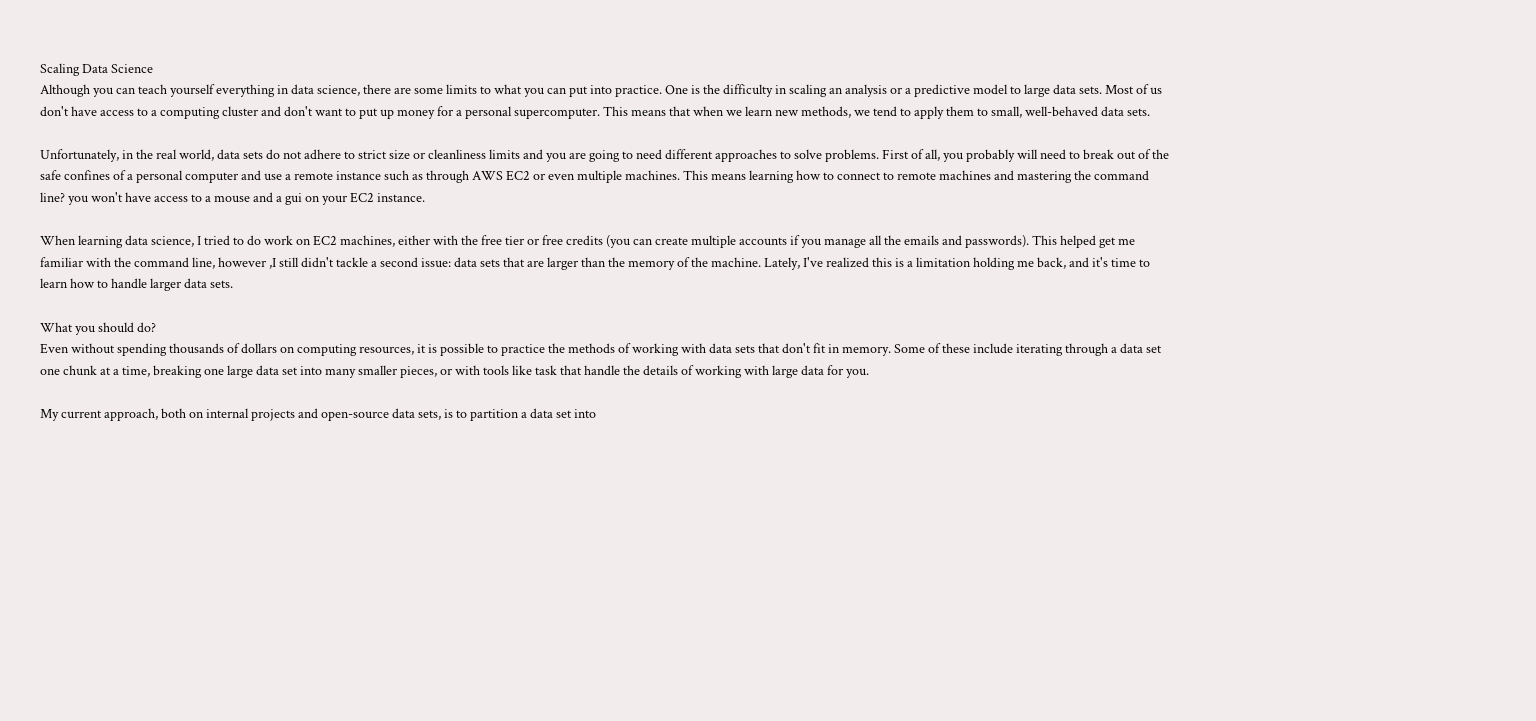Scaling Data Science
Although you can teach yourself everything in data science, there are some limits to what you can put into practice. One is the difficulty in scaling an analysis or a predictive model to large data sets. Most of us don't have access to a computing cluster and don't want to put up money for a personal supercomputer. This means that when we learn new methods, we tend to apply them to small, well-behaved data sets.

Unfortunately, in the real world, data sets do not adhere to strict size or cleanliness limits and you are going to need different approaches to solve problems. First of all, you probably will need to break out of the safe confines of a personal computer and use a remote instance such as through AWS EC2 or even multiple machines. This means learning how to connect to remote machines and mastering the command line? you won't have access to a mouse and a gui on your EC2 instance.

When learning data science, I tried to do work on EC2 machines, either with the free tier or free credits (you can create multiple accounts if you manage all the emails and passwords). This helped get me familiar with the command line, however ,I still didn't tackle a second issue: data sets that are larger than the memory of the machine. Lately, I've realized this is a limitation holding me back, and it's time to learn how to handle larger data sets.

What you should do?
Even without spending thousands of dollars on computing resources, it is possible to practice the methods of working with data sets that don't fit in memory. Some of these include iterating through a data set one chunk at a time, breaking one large data set into many smaller pieces, or with tools like task that handle the details of working with large data for you.

My current approach, both on internal projects and open-source data sets, is to partition a data set into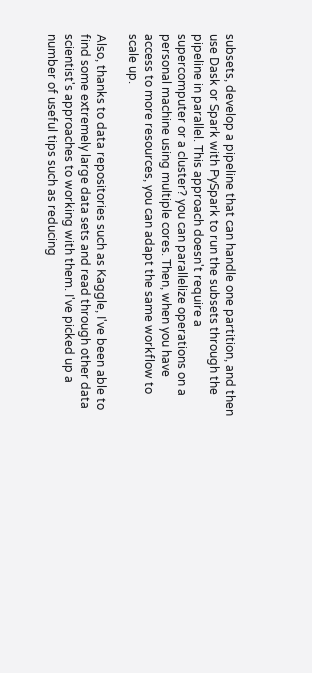subsets, develop a pipeline that can handle one partition, and then use Dask or Spark with PySpark to run the subsets through the pipeline in parallel. This approach doesn't require a supercomputer or a cluster? you can parallelize operations on a personal machine using multiple cores. Then, when you have access to more resources, you can adapt the same workflow to scale up.

Also, thanks to data repositories such as Kaggle, I've been able to find some extremely large data sets and read through other data scientist's approaches to working with them. I've picked up a number of useful tips such as reducing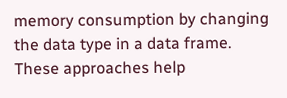memory consumption by changing the data type in a data frame. These approaches help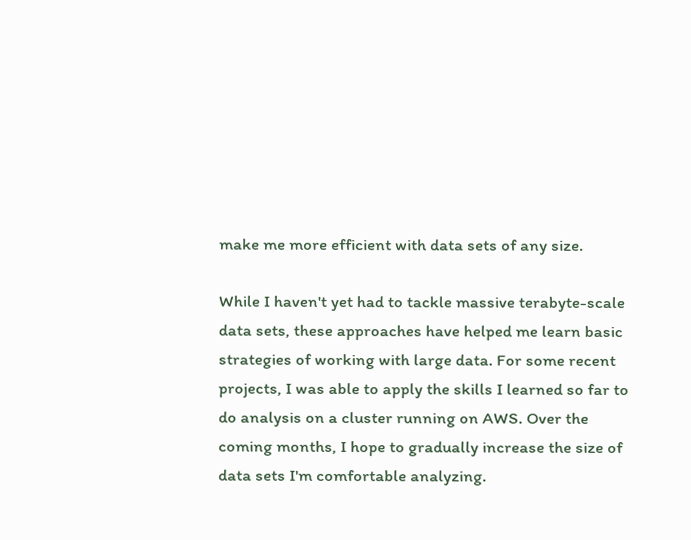make me more efficient with data sets of any size.

While I haven't yet had to tackle massive terabyte-scale data sets, these approaches have helped me learn basic strategies of working with large data. For some recent projects, I was able to apply the skills I learned so far to do analysis on a cluster running on AWS. Over the coming months, I hope to gradually increase the size of data sets I'm comfortable analyzing.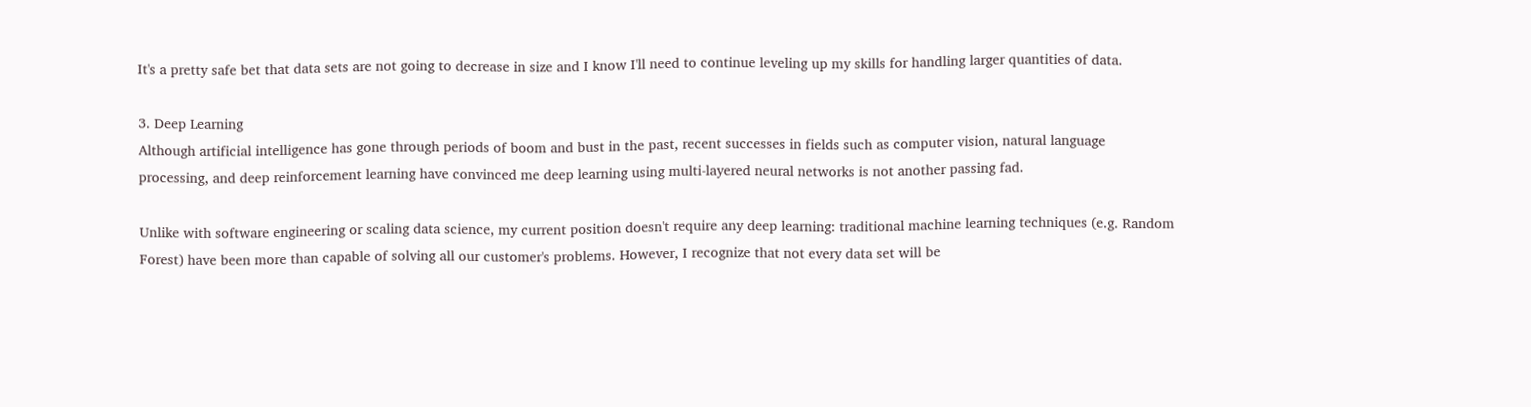It's a pretty safe bet that data sets are not going to decrease in size and I know I'll need to continue leveling up my skills for handling larger quantities of data.

3. Deep Learning
Although artificial intelligence has gone through periods of boom and bust in the past, recent successes in fields such as computer vision, natural language processing, and deep reinforcement learning have convinced me deep learning using multi-layered neural networks is not another passing fad.

Unlike with software engineering or scaling data science, my current position doesn't require any deep learning: traditional machine learning techniques (e.g. Random Forest) have been more than capable of solving all our customer's problems. However, I recognize that not every data set will be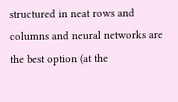structured in neat rows and columns and neural networks are the best option (at the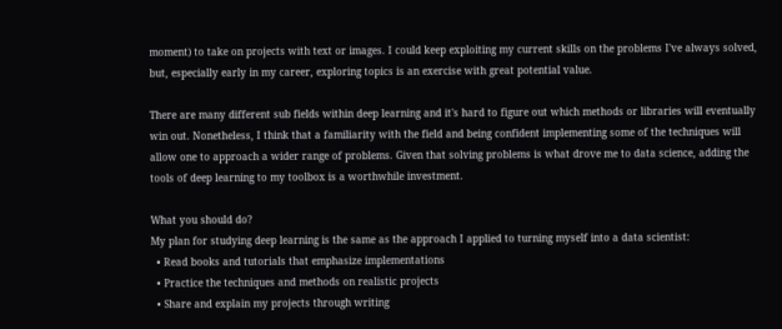moment) to take on projects with text or images. I could keep exploiting my current skills on the problems I've always solved, but, especially early in my career, exploring topics is an exercise with great potential value.

There are many different sub fields within deep learning and it's hard to figure out which methods or libraries will eventually win out. Nonetheless, I think that a familiarity with the field and being confident implementing some of the techniques will allow one to approach a wider range of problems. Given that solving problems is what drove me to data science, adding the tools of deep learning to my toolbox is a worthwhile investment.

What you should do?
My plan for studying deep learning is the same as the approach I applied to turning myself into a data scientist:
  • Read books and tutorials that emphasize implementations
  • Practice the techniques and methods on realistic projects
  • Share and explain my projects through writing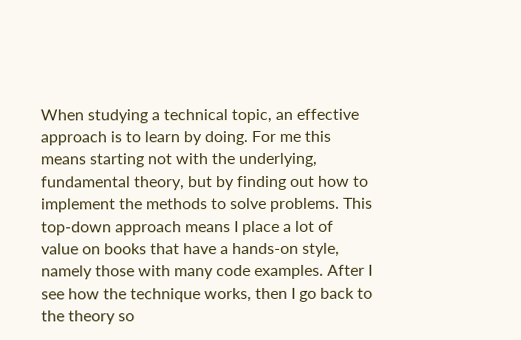When studying a technical topic, an effective approach is to learn by doing. For me this means starting not with the underlying, fundamental theory, but by finding out how to implement the methods to solve problems. This top-down approach means I place a lot of value on books that have a hands-on style, namely those with many code examples. After I see how the technique works, then I go back to the theory so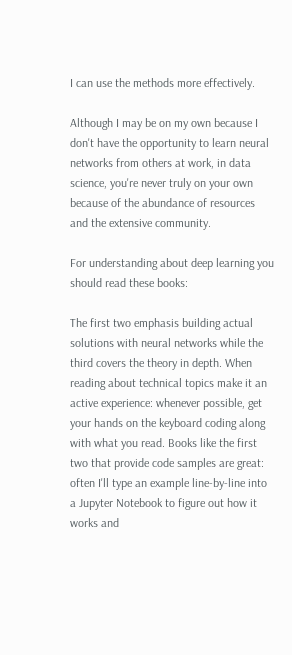I can use the methods more effectively.

Although I may be on my own because I don't have the opportunity to learn neural networks from others at work, in data science, you're never truly on your own because of the abundance of resources and the extensive community.

For understanding about deep learning you should read these books:

The first two emphasis building actual solutions with neural networks while the third covers the theory in depth. When reading about technical topics make it an active experience: whenever possible, get your hands on the keyboard coding along with what you read. Books like the first two that provide code samples are great: often I'll type an example line-by-line into a Jupyter Notebook to figure out how it works and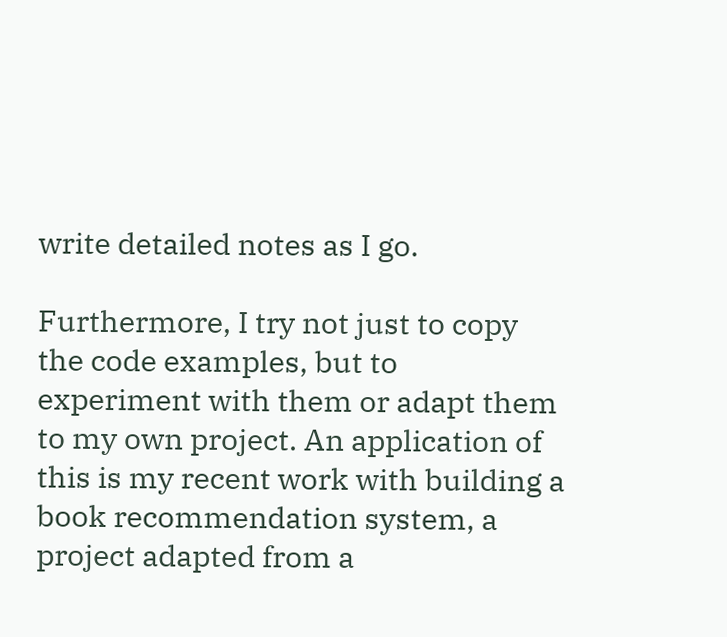write detailed notes as I go.

Furthermore, I try not just to copy the code examples, but to experiment with them or adapt them to my own project. An application of this is my recent work with building a book recommendation system, a project adapted from a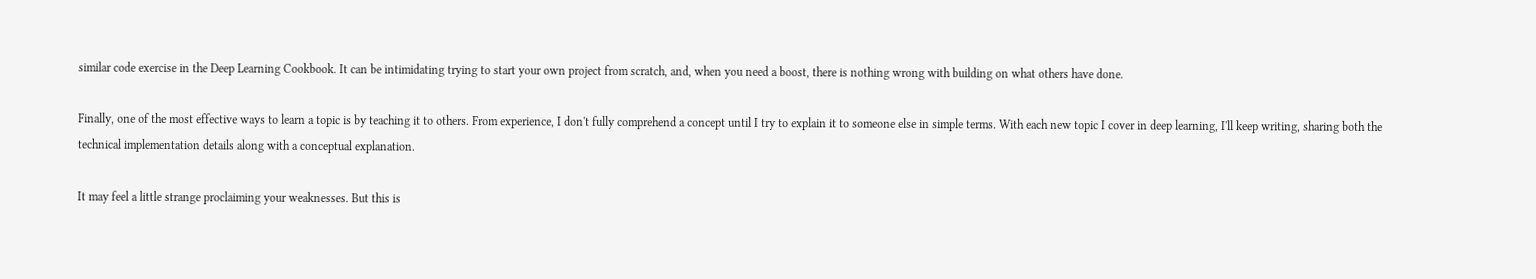similar code exercise in the Deep Learning Cookbook. It can be intimidating trying to start your own project from scratch, and, when you need a boost, there is nothing wrong with building on what others have done.

Finally, one of the most effective ways to learn a topic is by teaching it to others. From experience, I don't fully comprehend a concept until I try to explain it to someone else in simple terms. With each new topic I cover in deep learning, I'll keep writing, sharing both the technical implementation details along with a conceptual explanation.

It may feel a little strange proclaiming your weaknesses. But this is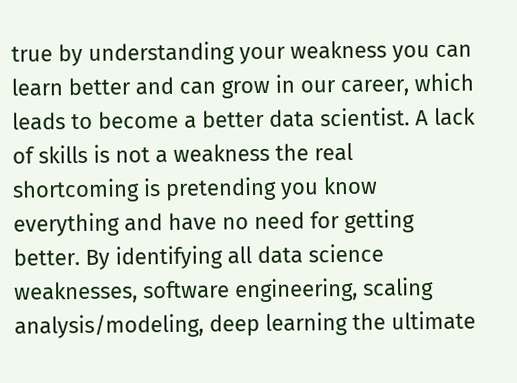true by understanding your weakness you can learn better and can grow in our career, which leads to become a better data scientist. A lack of skills is not a weakness the real shortcoming is pretending you know everything and have no need for getting better. By identifying all data science weaknesses, software engineering, scaling analysis/modeling, deep learning the ultimate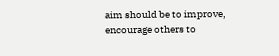aim should be to improve, encourage others to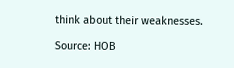think about their weaknesses.

Source: HOB